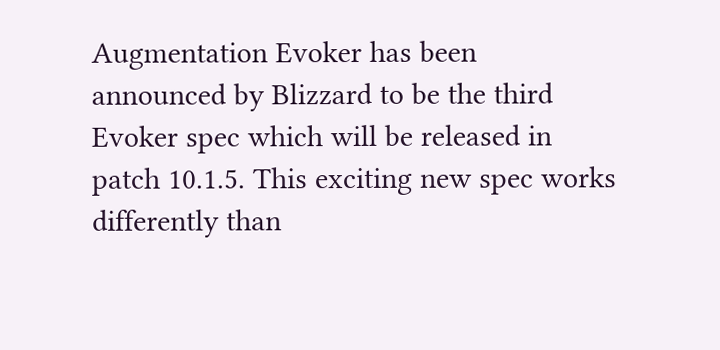Augmentation Evoker has been announced by Blizzard to be the third Evoker spec which will be released in patch 10.1.5. This exciting new spec works differently than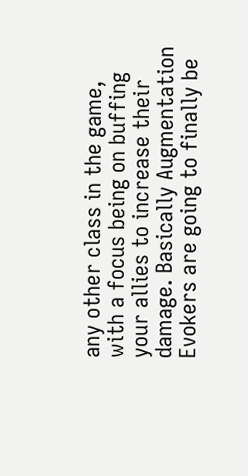any other class in the game, with a focus being on buffing your allies to increase their damage. Basically Augmentation Evokers are going to finally be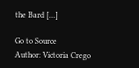the Bard […]

Go to Source
Author: Victoria Crego